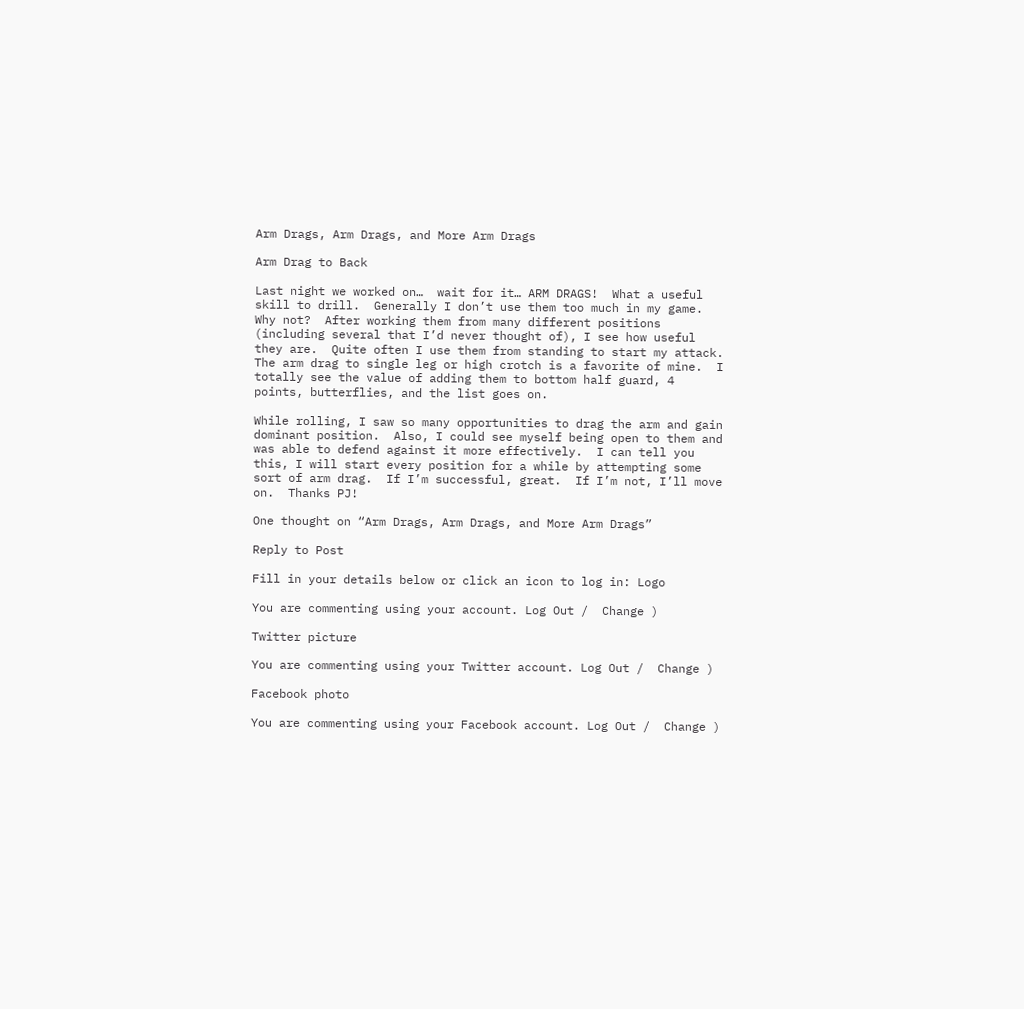Arm Drags, Arm Drags, and More Arm Drags

Arm Drag to Back

Last night we worked on…  wait for it… ARM DRAGS!  What a useful skill to drill.  Generally I don’t use them too much in my game.  Why not?  After working them from many different positions (including several that I’d never thought of), I see how useful they are.  Quite often I use them from standing to start my attack.  The arm drag to single leg or high crotch is a favorite of mine.  I totally see the value of adding them to bottom half guard, 4 points, butterflies, and the list goes on.

While rolling, I saw so many opportunities to drag the arm and gain dominant position.  Also, I could see myself being open to them and was able to defend against it more effectively.  I can tell you this, I will start every position for a while by attempting some sort of arm drag.  If I’m successful, great.  If I’m not, I’ll move on.  Thanks PJ!

One thought on “Arm Drags, Arm Drags, and More Arm Drags”

Reply to Post

Fill in your details below or click an icon to log in: Logo

You are commenting using your account. Log Out /  Change )

Twitter picture

You are commenting using your Twitter account. Log Out /  Change )

Facebook photo

You are commenting using your Facebook account. Log Out /  Change )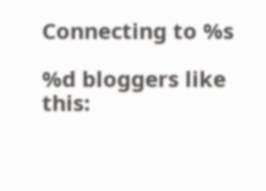Connecting to %s

%d bloggers like this: